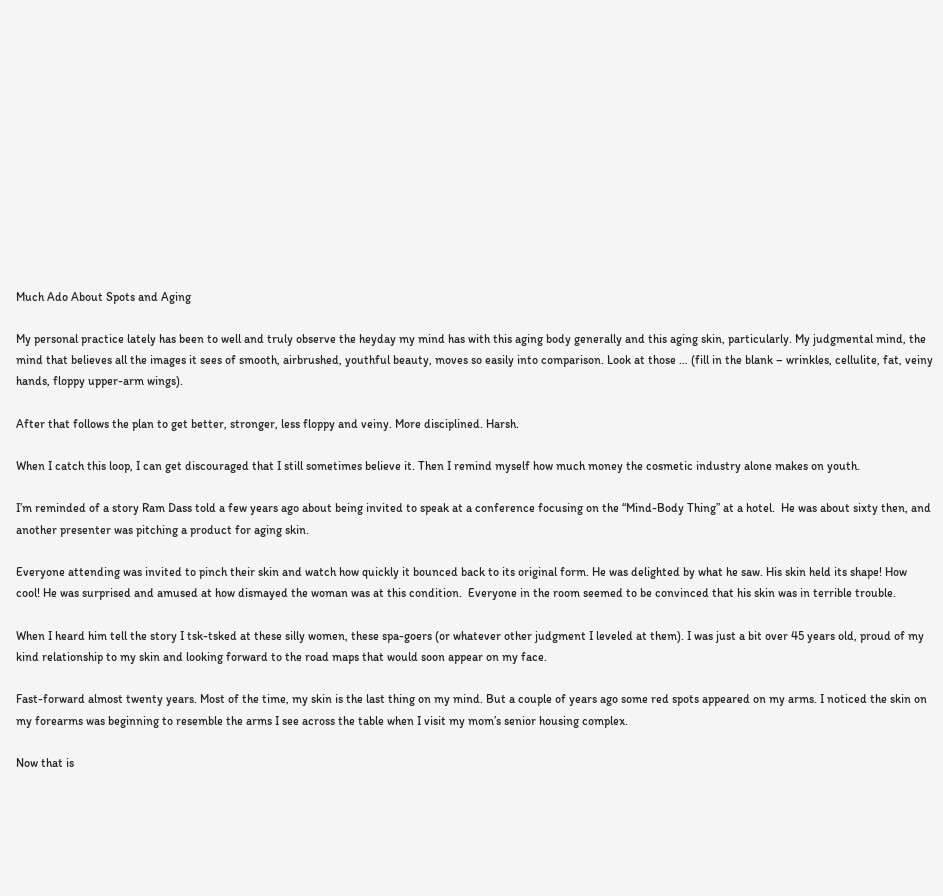Much Ado About Spots and Aging

My personal practice lately has been to well and truly observe the heyday my mind has with this aging body generally and this aging skin, particularly. My judgmental mind, the mind that believes all the images it sees of smooth, airbrushed, youthful beauty, moves so easily into comparison. Look at those … (fill in the blank – wrinkles, cellulite, fat, veiny hands, floppy upper-arm wings).

After that follows the plan to get better, stronger, less floppy and veiny. More disciplined. Harsh.

When I catch this loop, I can get discouraged that I still sometimes believe it. Then I remind myself how much money the cosmetic industry alone makes on youth.

I’m reminded of a story Ram Dass told a few years ago about being invited to speak at a conference focusing on the “Mind-Body Thing” at a hotel.  He was about sixty then, and another presenter was pitching a product for aging skin.

Everyone attending was invited to pinch their skin and watch how quickly it bounced back to its original form. He was delighted by what he saw. His skin held its shape! How cool! He was surprised and amused at how dismayed the woman was at this condition.  Everyone in the room seemed to be convinced that his skin was in terrible trouble.

When I heard him tell the story I tsk-tsked at these silly women, these spa-goers (or whatever other judgment I leveled at them). I was just a bit over 45 years old, proud of my kind relationship to my skin and looking forward to the road maps that would soon appear on my face.

Fast-forward almost twenty years. Most of the time, my skin is the last thing on my mind. But a couple of years ago some red spots appeared on my arms. I noticed the skin on my forearms was beginning to resemble the arms I see across the table when I visit my mom’s senior housing complex.

Now that is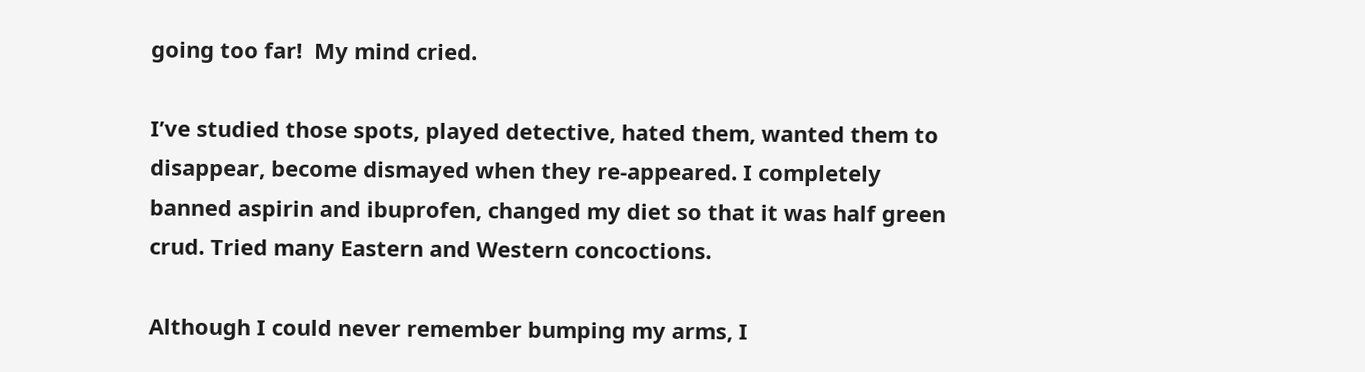going too far!  My mind cried.

I’ve studied those spots, played detective, hated them, wanted them to disappear, become dismayed when they re-appeared. I completely banned aspirin and ibuprofen, changed my diet so that it was half green crud. Tried many Eastern and Western concoctions.

Although I could never remember bumping my arms, I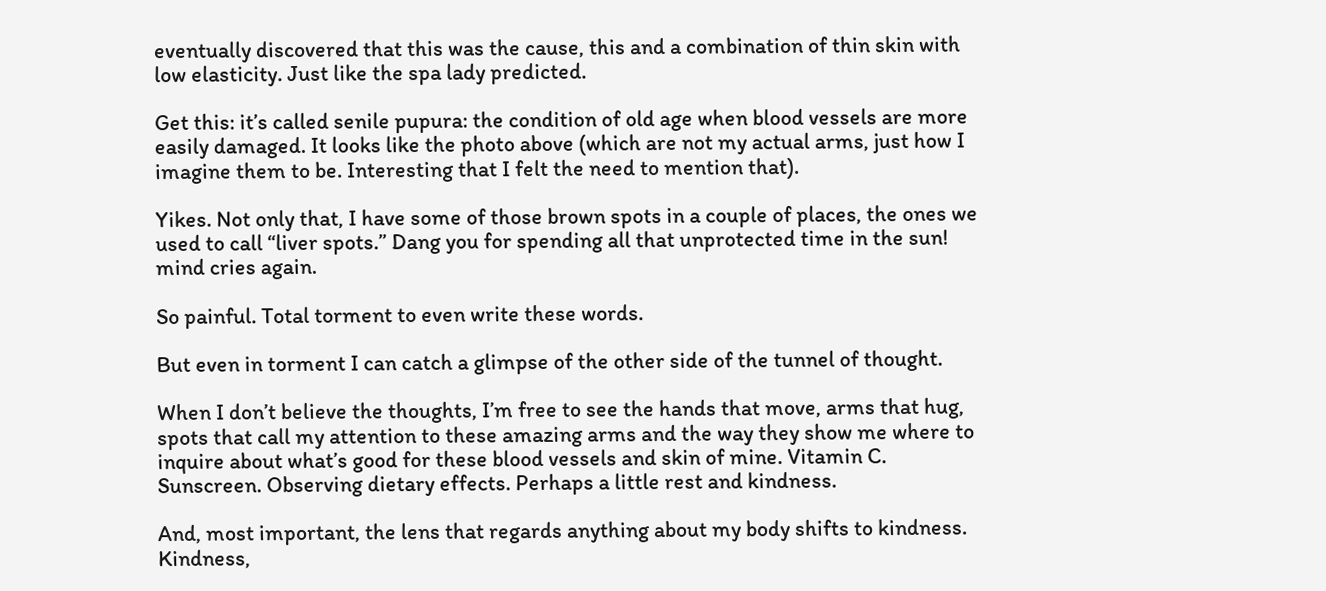eventually discovered that this was the cause, this and a combination of thin skin with low elasticity. Just like the spa lady predicted.

Get this: it’s called senile pupura: the condition of old age when blood vessels are more easily damaged. It looks like the photo above (which are not my actual arms, just how I imagine them to be. Interesting that I felt the need to mention that).

Yikes. Not only that, I have some of those brown spots in a couple of places, the ones we used to call “liver spots.” Dang you for spending all that unprotected time in the sun! mind cries again.

So painful. Total torment to even write these words.

But even in torment I can catch a glimpse of the other side of the tunnel of thought.

When I don’t believe the thoughts, I’m free to see the hands that move, arms that hug, spots that call my attention to these amazing arms and the way they show me where to inquire about what’s good for these blood vessels and skin of mine. Vitamin C. Sunscreen. Observing dietary effects. Perhaps a little rest and kindness.

And, most important, the lens that regards anything about my body shifts to kindness. Kindness,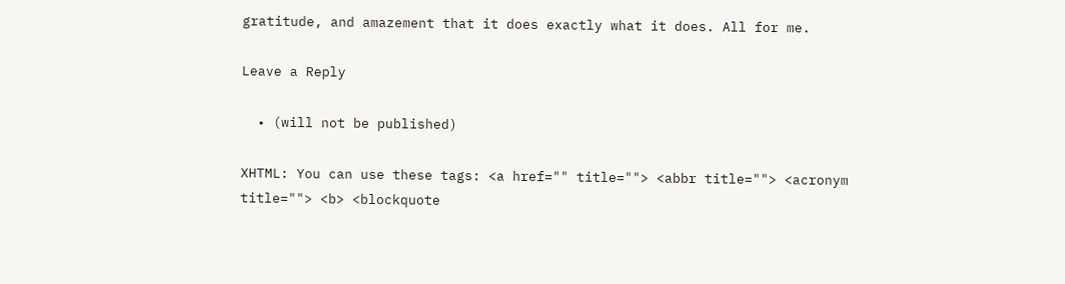gratitude, and amazement that it does exactly what it does. All for me.

Leave a Reply

  • (will not be published)

XHTML: You can use these tags: <a href="" title=""> <abbr title=""> <acronym title=""> <b> <blockquote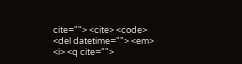cite=""> <cite> <code> <del datetime=""> <em> <i> <q cite="">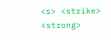<s> <strike> <strong>